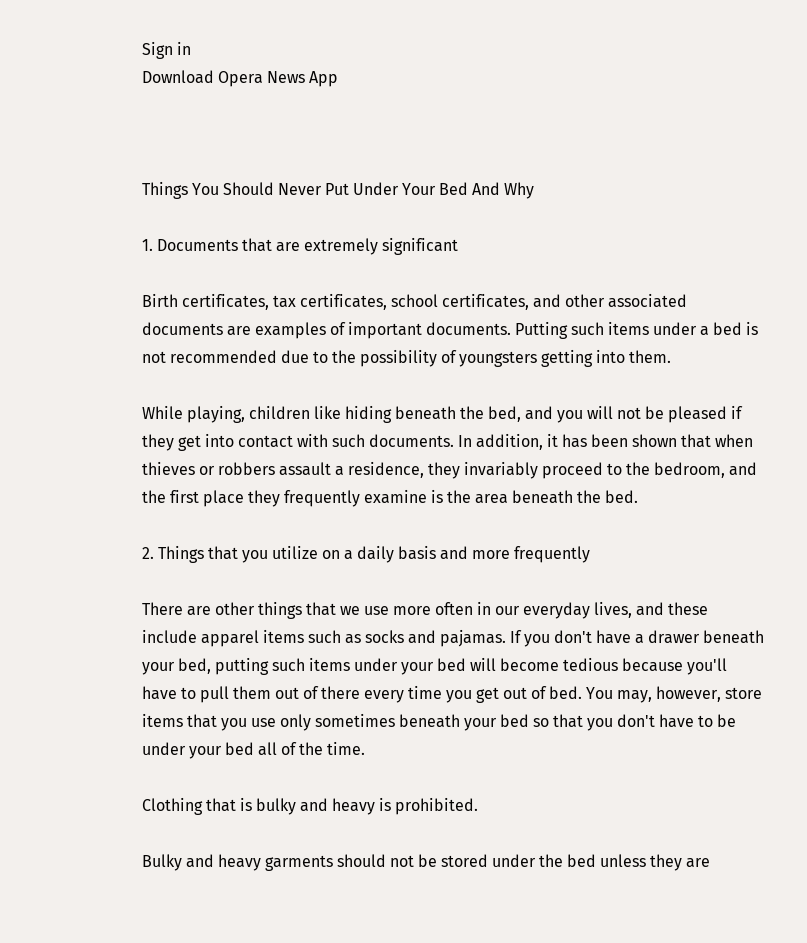Sign in
Download Opera News App



Things You Should Never Put Under Your Bed And Why

1. Documents that are extremely significant

Birth certificates, tax certificates, school certificates, and other associated documents are examples of important documents. Putting such items under a bed is not recommended due to the possibility of youngsters getting into them.

While playing, children like hiding beneath the bed, and you will not be pleased if they get into contact with such documents. In addition, it has been shown that when thieves or robbers assault a residence, they invariably proceed to the bedroom, and the first place they frequently examine is the area beneath the bed.

2. Things that you utilize on a daily basis and more frequently

There are other things that we use more often in our everyday lives, and these include apparel items such as socks and pajamas. If you don't have a drawer beneath your bed, putting such items under your bed will become tedious because you'll have to pull them out of there every time you get out of bed. You may, however, store items that you use only sometimes beneath your bed so that you don't have to be under your bed all of the time.

Clothing that is bulky and heavy is prohibited.

Bulky and heavy garments should not be stored under the bed unless they are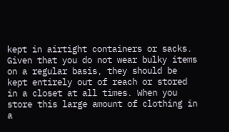kept in airtight containers or sacks. Given that you do not wear bulky items on a regular basis, they should be kept entirely out of reach or stored in a closet at all times. When you store this large amount of clothing in a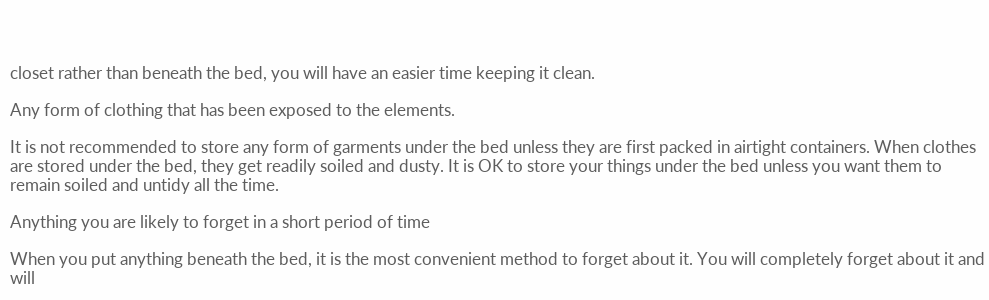closet rather than beneath the bed, you will have an easier time keeping it clean.

Any form of clothing that has been exposed to the elements.

It is not recommended to store any form of garments under the bed unless they are first packed in airtight containers. When clothes are stored under the bed, they get readily soiled and dusty. It is OK to store your things under the bed unless you want them to remain soiled and untidy all the time.

Anything you are likely to forget in a short period of time

When you put anything beneath the bed, it is the most convenient method to forget about it. You will completely forget about it and will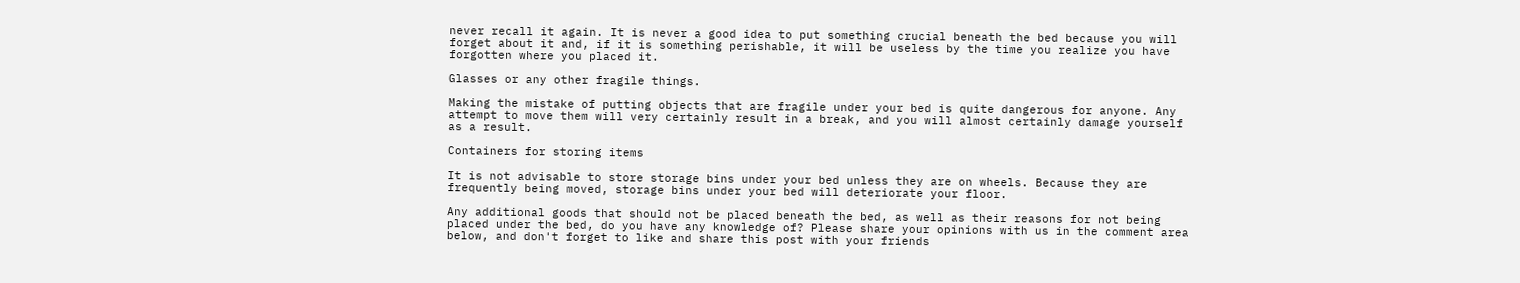never recall it again. It is never a good idea to put something crucial beneath the bed because you will forget about it and, if it is something perishable, it will be useless by the time you realize you have forgotten where you placed it.

Glasses or any other fragile things.

Making the mistake of putting objects that are fragile under your bed is quite dangerous for anyone. Any attempt to move them will very certainly result in a break, and you will almost certainly damage yourself as a result.

Containers for storing items

It is not advisable to store storage bins under your bed unless they are on wheels. Because they are frequently being moved, storage bins under your bed will deteriorate your floor.

Any additional goods that should not be placed beneath the bed, as well as their reasons for not being placed under the bed, do you have any knowledge of? Please share your opinions with us in the comment area below, and don't forget to like and share this post with your friends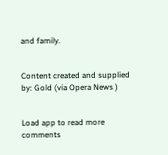and family.


Content created and supplied by: Gold (via Opera News )


Load app to read more comments